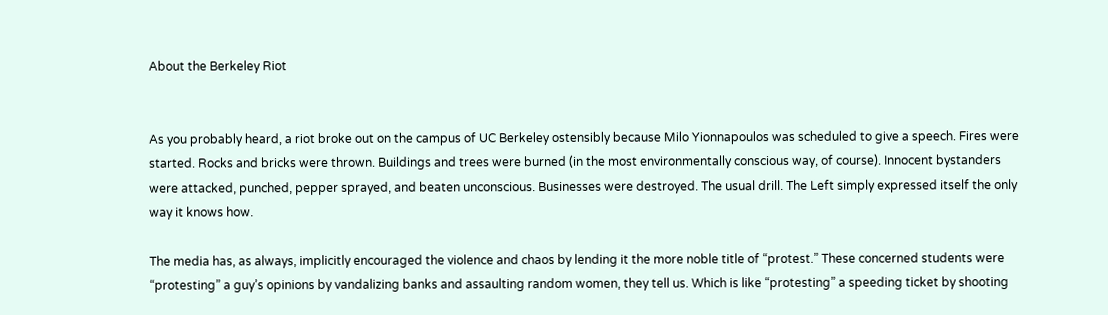About the Berkeley Riot


As you probably heard, a riot broke out on the campus of UC Berkeley ostensibly because Milo Yionnapoulos was scheduled to give a speech. Fires were started. Rocks and bricks were thrown. Buildings and trees were burned (in the most environmentally conscious way, of course). Innocent bystanders were attacked, punched, pepper sprayed, and beaten unconscious. Businesses were destroyed. The usual drill. The Left simply expressed itself the only way it knows how.

The media has, as always, implicitly encouraged the violence and chaos by lending it the more noble title of “protest.” These concerned students were “protesting” a guy’s opinions by vandalizing banks and assaulting random women, they tell us. Which is like “protesting” a speeding ticket by shooting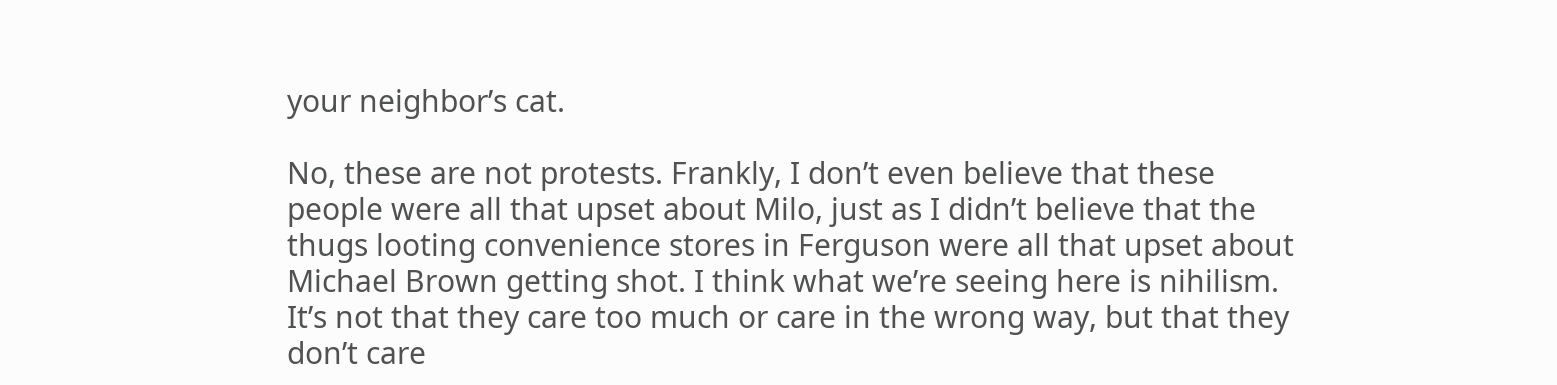your neighbor’s cat.

No, these are not protests. Frankly, I don’t even believe that these people were all that upset about Milo, just as I didn’t believe that the thugs looting convenience stores in Ferguson were all that upset about Michael Brown getting shot. I think what we’re seeing here is nihilism. It’s not that they care too much or care in the wrong way, but that they don’t care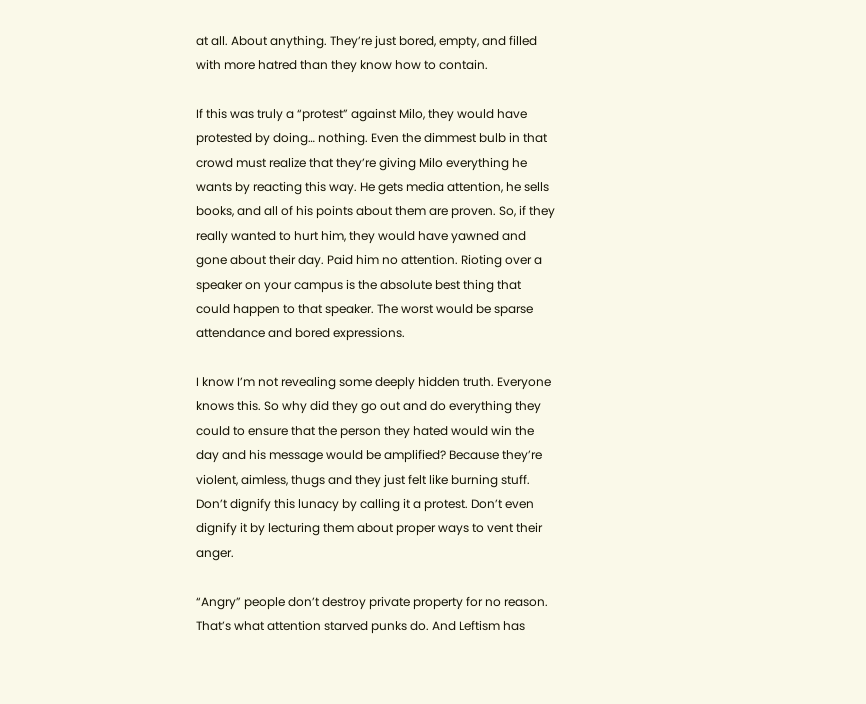at all. About anything. They’re just bored, empty, and filled with more hatred than they know how to contain.

If this was truly a “protest” against Milo, they would have protested by doing… nothing. Even the dimmest bulb in that crowd must realize that they’re giving Milo everything he wants by reacting this way. He gets media attention, he sells books, and all of his points about them are proven. So, if they really wanted to hurt him, they would have yawned and gone about their day. Paid him no attention. Rioting over a speaker on your campus is the absolute best thing that could happen to that speaker. The worst would be sparse attendance and bored expressions.

I know I’m not revealing some deeply hidden truth. Everyone knows this. So why did they go out and do everything they could to ensure that the person they hated would win the day and his message would be amplified? Because they’re violent, aimless, thugs and they just felt like burning stuff. Don’t dignify this lunacy by calling it a protest. Don’t even dignify it by lecturing them about proper ways to vent their anger.

“Angry” people don’t destroy private property for no reason. That’s what attention starved punks do. And Leftism has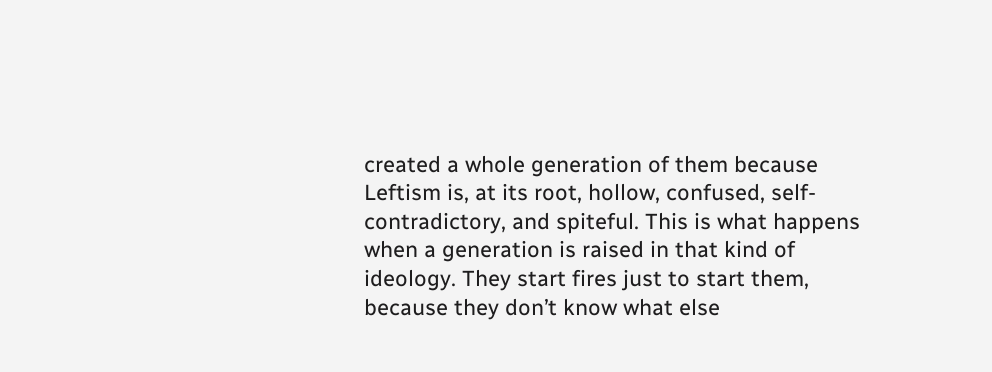created a whole generation of them because Leftism is, at its root, hollow, confused, self-contradictory, and spiteful. This is what happens when a generation is raised in that kind of ideology. They start fires just to start them, because they don’t know what else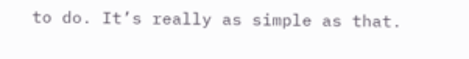to do. It’s really as simple as that.